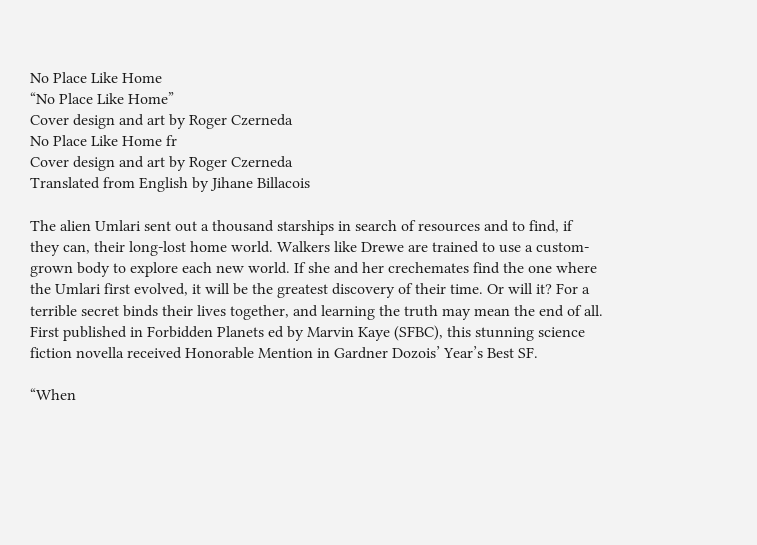No Place Like Home
“No Place Like Home”
Cover design and art by Roger Czerneda
No Place Like Home fr
Cover design and art by Roger Czerneda
Translated from English by Jihane Billacois

The alien Umlari sent out a thousand starships in search of resources and to find, if they can, their long-lost home world. Walkers like Drewe are trained to use a custom-grown body to explore each new world. If she and her crechemates find the one where the Umlari first evolved, it will be the greatest discovery of their time. Or will it? For a terrible secret binds their lives together, and learning the truth may mean the end of all. First published in Forbidden Planets ed by Marvin Kaye (SFBC), this stunning science fiction novella received Honorable Mention in Gardner Dozois’ Year’s Best SF.

“When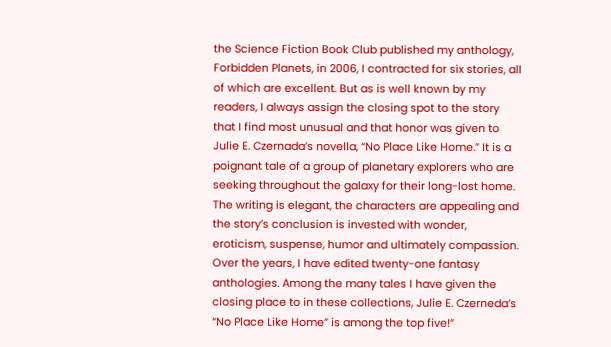the Science Fiction Book Club published my anthology, Forbidden Planets, in 2006, I contracted for six stories, all of which are excellent. But as is well known by my readers, I always assign the closing spot to the story that I find most unusual and that honor was given to Julie E. Czernada’s novella, “No Place Like Home.” It is a poignant tale of a group of planetary explorers who are seeking throughout the galaxy for their long-lost home. The writing is elegant, the characters are appealing and the story’s conclusion is invested with wonder, eroticism, suspense, humor and ultimately compassion. Over the years, I have edited twenty-one fantasy anthologies. Among the many tales I have given the closing place to in these collections, Julie E. Czerneda’s “No Place Like Home” is among the top five!”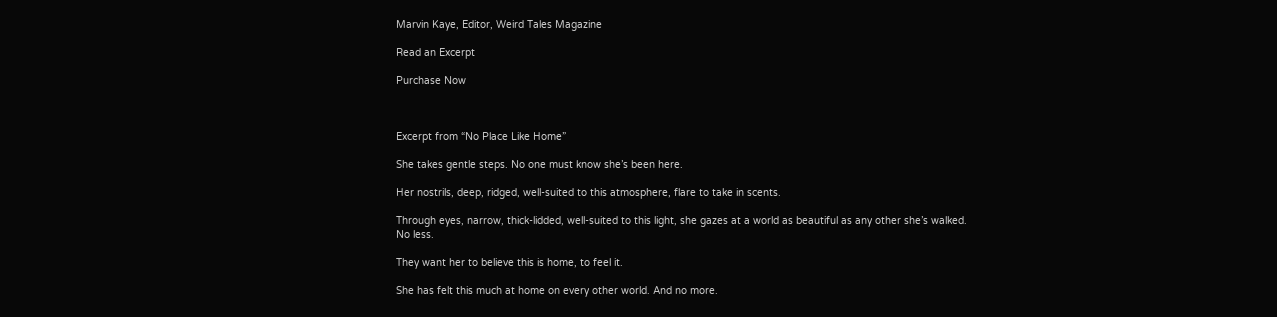Marvin Kaye, Editor, Weird Tales Magazine

Read an Excerpt

Purchase Now



Excerpt from “No Place Like Home”

She takes gentle steps. No one must know she’s been here.

Her nostrils, deep, ridged, well-suited to this atmosphere, flare to take in scents.

Through eyes, narrow, thick-lidded, well-suited to this light, she gazes at a world as beautiful as any other she’s walked. No less.

They want her to believe this is home, to feel it.

She has felt this much at home on every other world. And no more.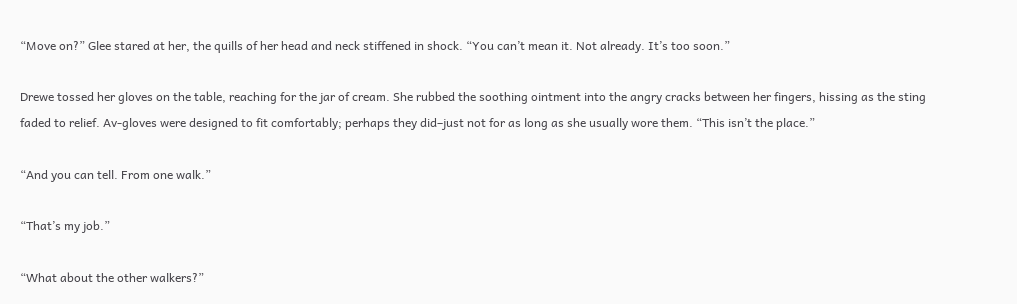“Move on?” Glee stared at her, the quills of her head and neck stiffened in shock. “You can’t mean it. Not already. It’s too soon.”

Drewe tossed her gloves on the table, reaching for the jar of cream. She rubbed the soothing ointment into the angry cracks between her fingers, hissing as the sting faded to relief. Av-gloves were designed to fit comfortably; perhaps they did–just not for as long as she usually wore them. “This isn’t the place.”

“And you can tell. From one walk.”

“That’s my job.”

“What about the other walkers?”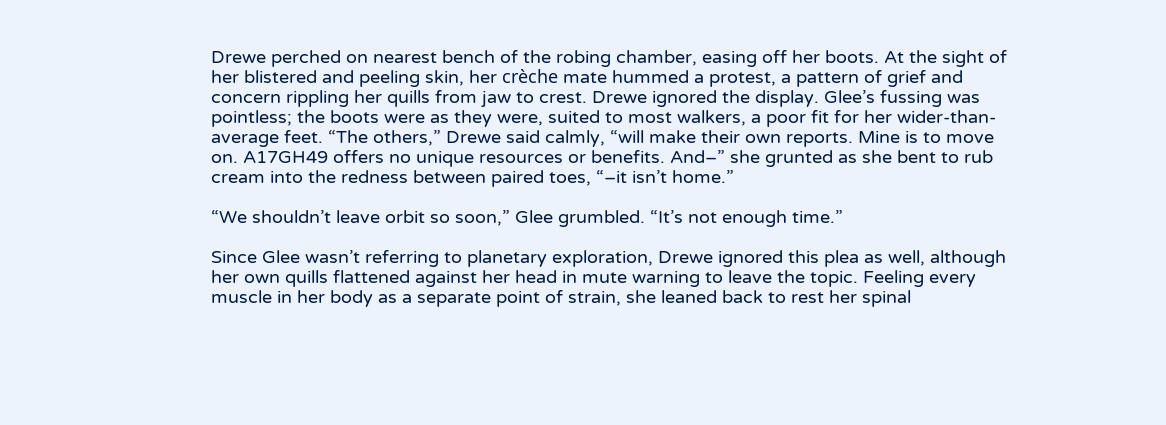Drewe perched on nearest bench of the robing chamber, easing off her boots. At the sight of her blistered and peeling skin, her crèche mate hummed a protest, a pattern of grief and concern rippling her quills from jaw to crest. Drewe ignored the display. Glee’s fussing was pointless; the boots were as they were, suited to most walkers, a poor fit for her wider-than-average feet. “The others,” Drewe said calmly, “will make their own reports. Mine is to move on. A17GH49 offers no unique resources or benefits. And–” she grunted as she bent to rub cream into the redness between paired toes, “–it isn’t home.”

“We shouldn’t leave orbit so soon,” Glee grumbled. “It’s not enough time.”

Since Glee wasn’t referring to planetary exploration, Drewe ignored this plea as well, although her own quills flattened against her head in mute warning to leave the topic. Feeling every muscle in her body as a separate point of strain, she leaned back to rest her spinal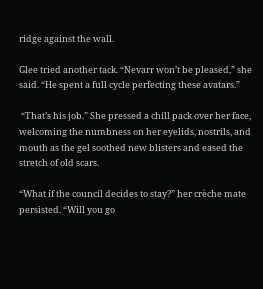ridge against the wall.

Glee tried another tack. “Nevarr won’t be pleased,” she said. “He spent a full cycle perfecting these avatars.”

 “That’s his job.” She pressed a chill pack over her face, welcoming the numbness on her eyelids, nostrils, and mouth as the gel soothed new blisters and eased the stretch of old scars.

“What if the council decides to stay?” her crèche mate persisted. “Will you go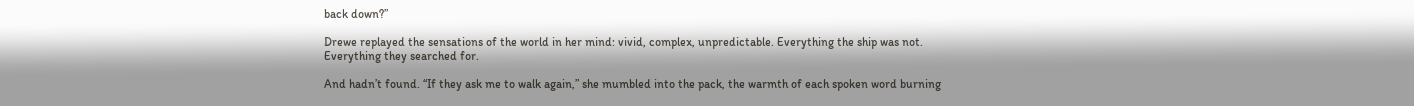back down?”

Drewe replayed the sensations of the world in her mind: vivid, complex, unpredictable. Everything the ship was not. Everything they searched for.

And hadn’t found. “If they ask me to walk again,” she mumbled into the pack, the warmth of each spoken word burning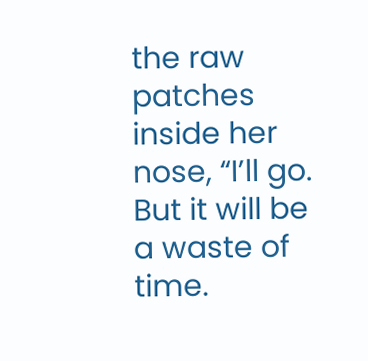the raw patches inside her nose, “I’ll go. But it will be a waste of time.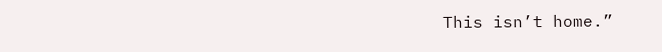This isn’t home.”